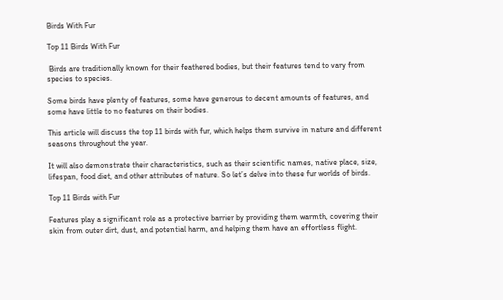Birds With Fur

Top 11 Birds With Fur

 Birds are traditionally known for their feathered bodies, but their features tend to vary from species to species.

Some birds have plenty of features, some have generous to decent amounts of features, and some have little to no features on their bodies.

This article will discuss the top 11 birds with fur, which helps them survive in nature and different seasons throughout the year.

It will also demonstrate their characteristics, such as their scientific names, native place, size, lifespan, food diet, and other attributes of nature. So let’s delve into these fur worlds of birds.

Top 11 Birds with Fur

Features play a significant role as a protective barrier by providing them warmth, covering their skin from outer dirt, dust, and potential harm, and helping them have an effortless flight.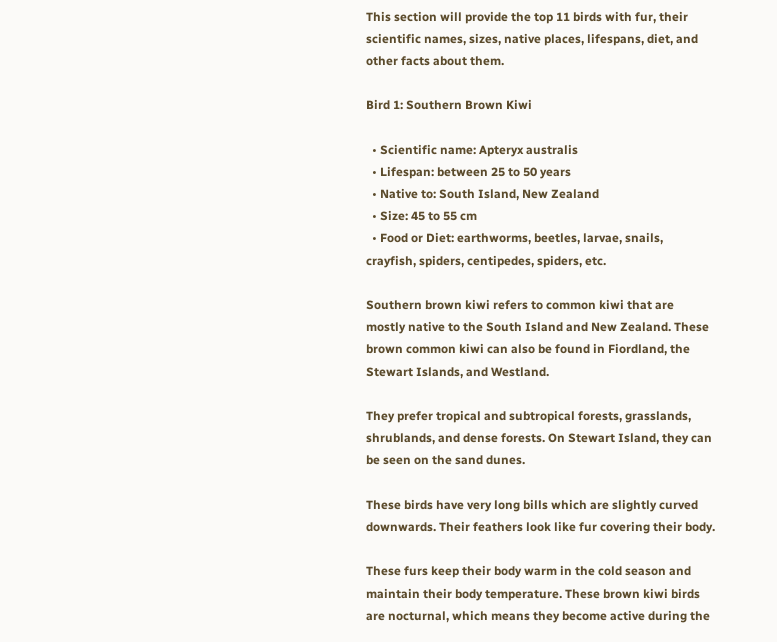This section will provide the top 11 birds with fur, their scientific names, sizes, native places, lifespans, diet, and other facts about them.

Bird 1: Southern Brown Kiwi

  • Scientific name: Apteryx australis
  • Lifespan: between 25 to 50 years
  • Native to: South Island, New Zealand
  • Size: 45 to 55 cm
  • Food or Diet: earthworms, beetles, larvae, snails, crayfish, spiders, centipedes, spiders, etc.

Southern brown kiwi refers to common kiwi that are mostly native to the South Island and New Zealand. These brown common kiwi can also be found in Fiordland, the Stewart Islands, and Westland.

They prefer tropical and subtropical forests, grasslands, shrublands, and dense forests. On Stewart Island, they can be seen on the sand dunes.

These birds have very long bills which are slightly curved downwards. Their feathers look like fur covering their body.

These furs keep their body warm in the cold season and maintain their body temperature. These brown kiwi birds are nocturnal, which means they become active during the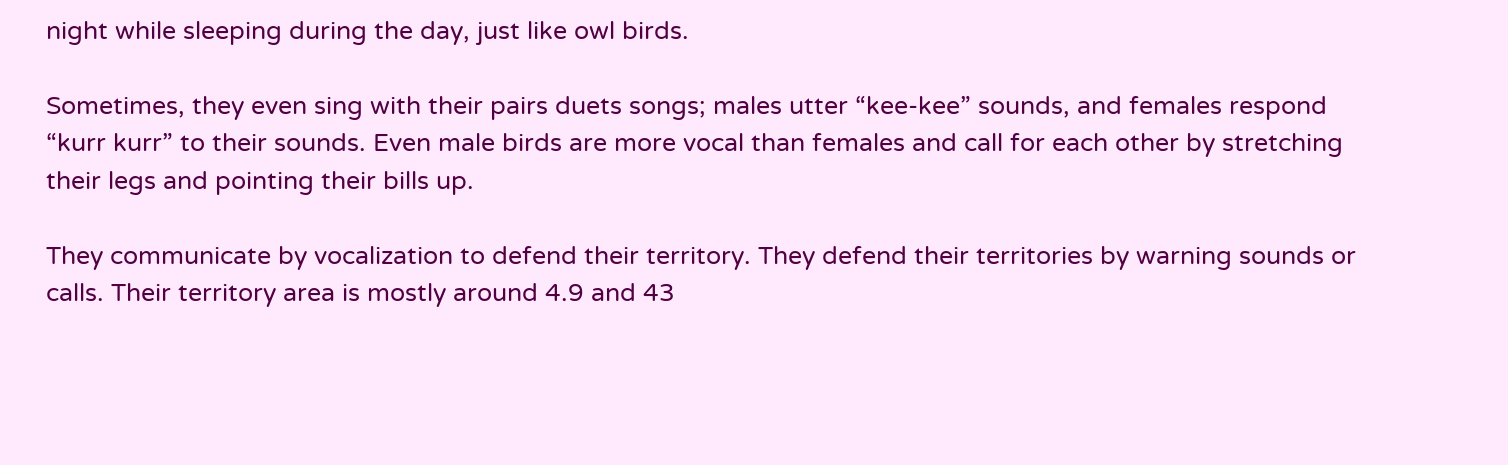night while sleeping during the day, just like owl birds.

Sometimes, they even sing with their pairs duets songs; males utter “kee-kee” sounds, and females respond “kurr kurr” to their sounds. Even male birds are more vocal than females and call for each other by stretching their legs and pointing their bills up.

They communicate by vocalization to defend their territory. They defend their territories by warning sounds or calls. Their territory area is mostly around 4.9 and 43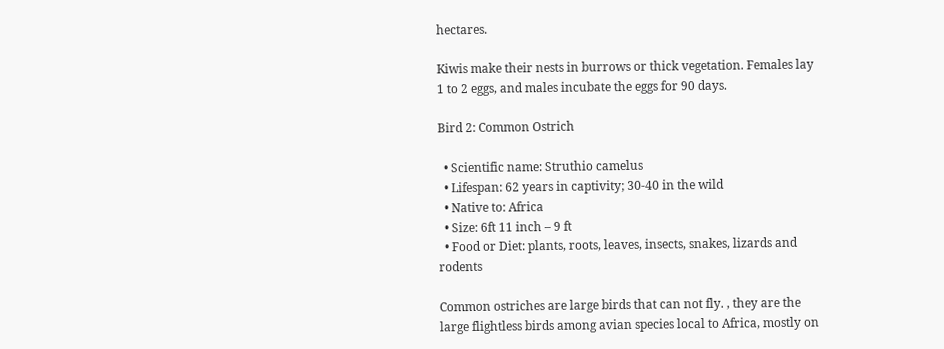hectares.

Kiwis make their nests in burrows or thick vegetation. Females lay 1 to 2 eggs, and males incubate the eggs for 90 days.

Bird 2: Common Ostrich

  • Scientific name: Struthio camelus
  • Lifespan: 62 years in captivity; 30-40 in the wild
  • Native to: Africa
  • Size: 6ft 11 inch – 9 ft
  • Food or Diet: plants, roots, leaves, insects, snakes, lizards and rodents

Common ostriches are large birds that can not fly. , they are the large flightless birds among avian species local to Africa, mostly on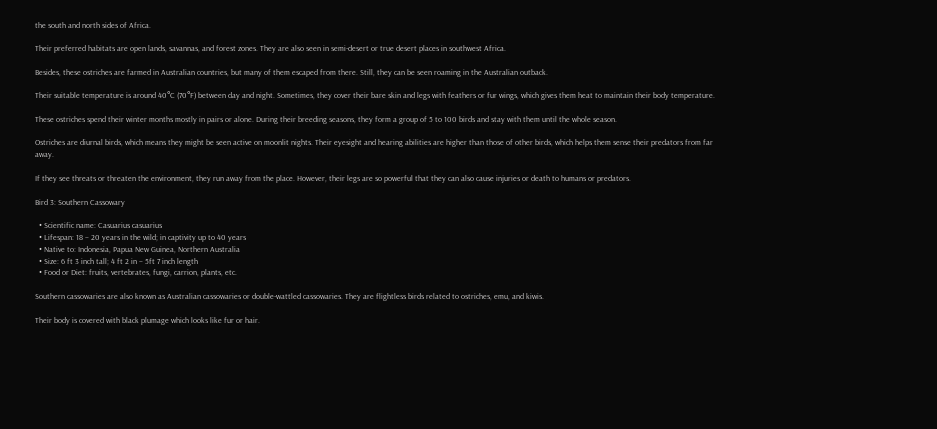the south and north sides of Africa.

Their preferred habitats are open lands, savannas, and forest zones. They are also seen in semi-desert or true desert places in southwest Africa.

Besides, these ostriches are farmed in Australian countries, but many of them escaped from there. Still, they can be seen roaming in the Australian outback.

Their suitable temperature is around 40°C (70°F) between day and night. Sometimes, they cover their bare skin and legs with feathers or fur wings, which gives them heat to maintain their body temperature.

These ostriches spend their winter months mostly in pairs or alone. During their breeding seasons, they form a group of 5 to 100 birds and stay with them until the whole season.

Ostriches are diurnal birds, which means they might be seen active on moonlit nights. Their eyesight and hearing abilities are higher than those of other birds, which helps them sense their predators from far away.

If they see threats or threaten the environment, they run away from the place. However, their legs are so powerful that they can also cause injuries or death to humans or predators.

Bird 3: Southern Cassowary

  • Scientific name: Casuarius casuarius
  • Lifespan: 18 – 20 years in the wild; in captivity up to 40 years
  • Native to: Indonesia, Papua New Guinea, Northern Australia
  • Size: 6 ft 3 inch tall; 4 ft 2 in – 5ft 7 inch length
  • Food or Diet: fruits, vertebrates, fungi, carrion, plants, etc.

Southern cassowaries are also known as Australian cassowaries or double-wattled cassowaries. They are flightless birds related to ostriches, emu, and kiwis.

Their body is covered with black plumage which looks like fur or hair.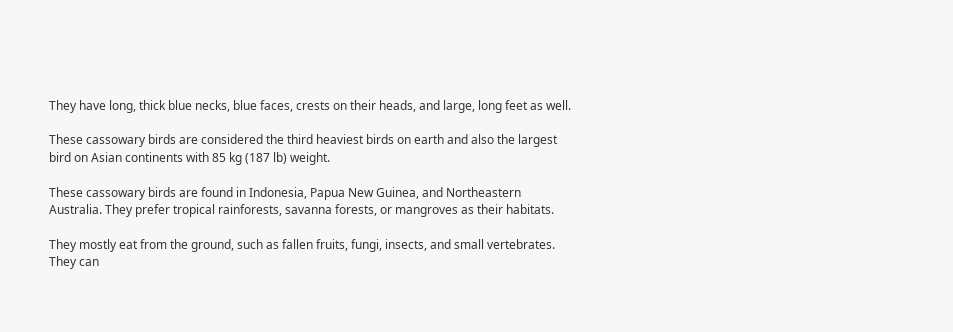They have long, thick blue necks, blue faces, crests on their heads, and large, long feet as well.

These cassowary birds are considered the third heaviest birds on earth and also the largest bird on Asian continents with 85 kg (187 lb) weight.

These cassowary birds are found in Indonesia, Papua New Guinea, and Northeastern Australia. They prefer tropical rainforests, savanna forests, or mangroves as their habitats.

They mostly eat from the ground, such as fallen fruits, fungi, insects, and small vertebrates. They can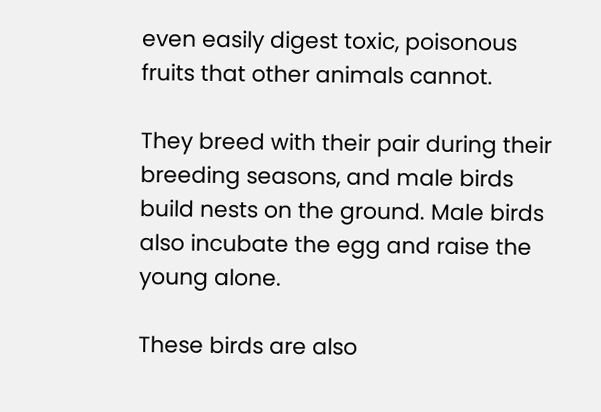even easily digest toxic, poisonous fruits that other animals cannot.

They breed with their pair during their breeding seasons, and male birds build nests on the ground. Male birds also incubate the egg and raise the young alone.

These birds are also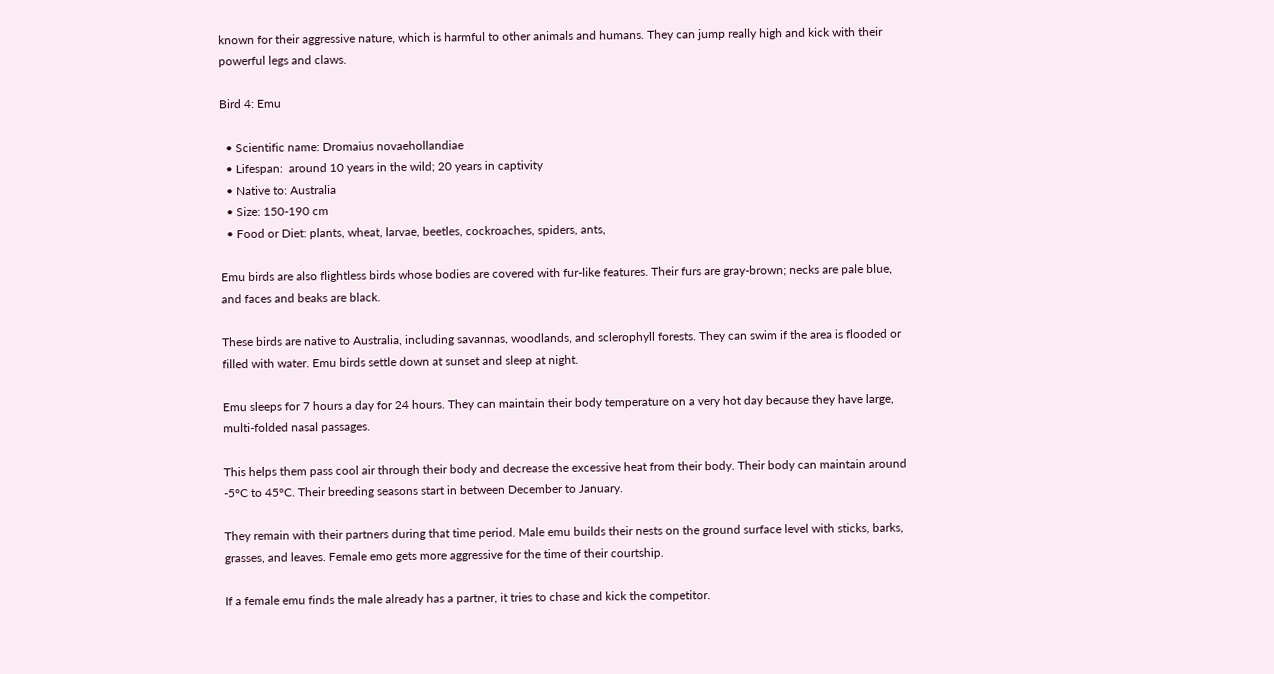known for their aggressive nature, which is harmful to other animals and humans. They can jump really high and kick with their powerful legs and claws.

Bird 4: Emu

  • Scientific name: Dromaius novaehollandiae
  • Lifespan:  around 10 years in the wild; 20 years in captivity
  • Native to: Australia
  • Size: 150-190 cm
  • Food or Diet: plants, wheat, larvae, beetles, cockroaches, spiders, ants,

Emu birds are also flightless birds whose bodies are covered with fur-like features. Their furs are gray-brown; necks are pale blue, and faces and beaks are black.

These birds are native to Australia, including savannas, woodlands, and sclerophyll forests. They can swim if the area is flooded or filled with water. Emu birds settle down at sunset and sleep at night.

Emu sleeps for 7 hours a day for 24 hours. They can maintain their body temperature on a very hot day because they have large, multi-folded nasal passages.

This helps them pass cool air through their body and decrease the excessive heat from their body. Their body can maintain around -5°C to 45°C. Their breeding seasons start in between December to January.

They remain with their partners during that time period. Male emu builds their nests on the ground surface level with sticks, barks, grasses, and leaves. Female emo gets more aggressive for the time of their courtship.

If a female emu finds the male already has a partner, it tries to chase and kick the competitor.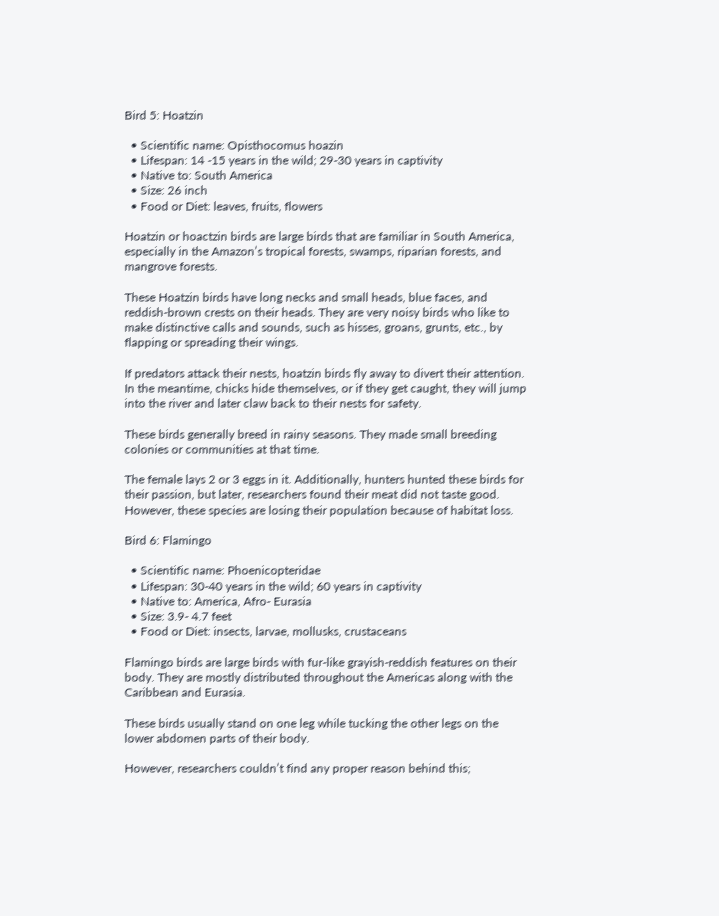Bird 5: Hoatzin

  • Scientific name: Opisthocomus hoazin
  • Lifespan: 14 -15 years in the wild; 29-30 years in captivity
  • Native to: South America
  • Size: 26 inch
  • Food or Diet: leaves, fruits, flowers

Hoatzin or hoactzin birds are large birds that are familiar in South America, especially in the Amazon’s tropical forests, swamps, riparian forests, and mangrove forests.

These Hoatzin birds have long necks and small heads, blue faces, and reddish-brown crests on their heads. They are very noisy birds who like to make distinctive calls and sounds, such as hisses, groans, grunts, etc., by flapping or spreading their wings.

If predators attack their nests, hoatzin birds fly away to divert their attention. In the meantime, chicks hide themselves, or if they get caught, they will jump into the river and later claw back to their nests for safety.

These birds generally breed in rainy seasons. They made small breeding colonies or communities at that time.

The female lays 2 or 3 eggs in it. Additionally, hunters hunted these birds for their passion, but later, researchers found their meat did not taste good. However, these species are losing their population because of habitat loss.

Bird 6: Flamingo

  • Scientific name: Phoenicopteridae
  • Lifespan: 30-40 years in the wild; 60 years in captivity
  • Native to: America, Afro- Eurasia
  • Size: 3.9- 4.7 feet
  • Food or Diet: insects, larvae, mollusks, crustaceans

Flamingo birds are large birds with fur-like grayish-reddish features on their body. They are mostly distributed throughout the Americas along with the Caribbean and Eurasia.

These birds usually stand on one leg while tucking the other legs on the lower abdomen parts of their body.

However, researchers couldn’t find any proper reason behind this;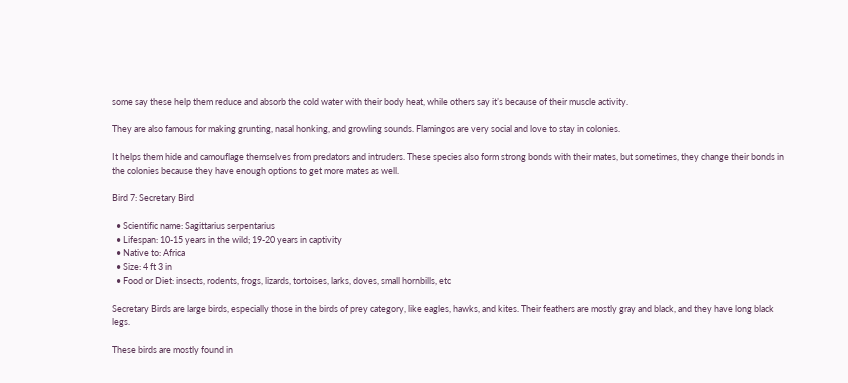some say these help them reduce and absorb the cold water with their body heat, while others say it’s because of their muscle activity.

They are also famous for making grunting, nasal honking, and growling sounds. Flamingos are very social and love to stay in colonies.

It helps them hide and camouflage themselves from predators and intruders. These species also form strong bonds with their mates, but sometimes, they change their bonds in the colonies because they have enough options to get more mates as well.

Bird 7: Secretary Bird

  • Scientific name: Sagittarius serpentarius
  • Lifespan: 10-15 years in the wild; 19-20 years in captivity
  • Native to: Africa
  • Size: 4 ft 3 in
  • Food or Diet: insects, rodents, frogs, lizards, tortoises, larks, doves, small hornbills, etc

Secretary Birds are large birds, especially those in the birds of prey category, like eagles, hawks, and kites. Their feathers are mostly gray and black, and they have long black legs.

These birds are mostly found in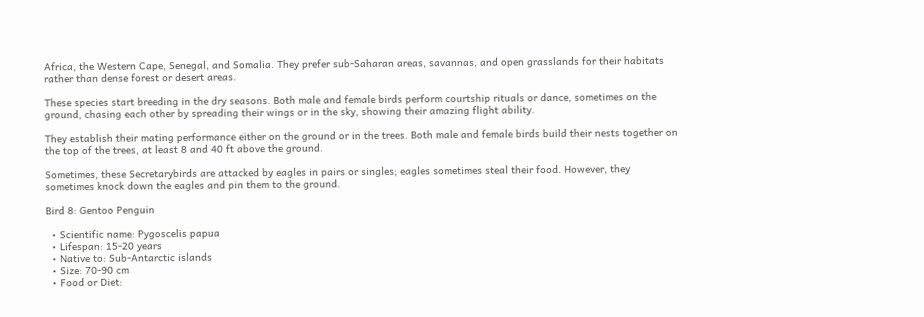Africa, the Western Cape, Senegal, and Somalia. They prefer sub-Saharan areas, savannas, and open grasslands for their habitats rather than dense forest or desert areas.

These species start breeding in the dry seasons. Both male and female birds perform courtship rituals or dance, sometimes on the ground, chasing each other by spreading their wings or in the sky, showing their amazing flight ability.

They establish their mating performance either on the ground or in the trees. Both male and female birds build their nests together on the top of the trees, at least 8 and 40 ft above the ground.

Sometimes, these Secretarybirds are attacked by eagles in pairs or singles; eagles sometimes steal their food. However, they sometimes knock down the eagles and pin them to the ground.

Bird 8: Gentoo Penguin

  • Scientific name: Pygoscelis papua
  • Lifespan: 15-20 years
  • Native to: Sub-Antarctic islands
  • Size: 70-90 cm
  • Food or Diet: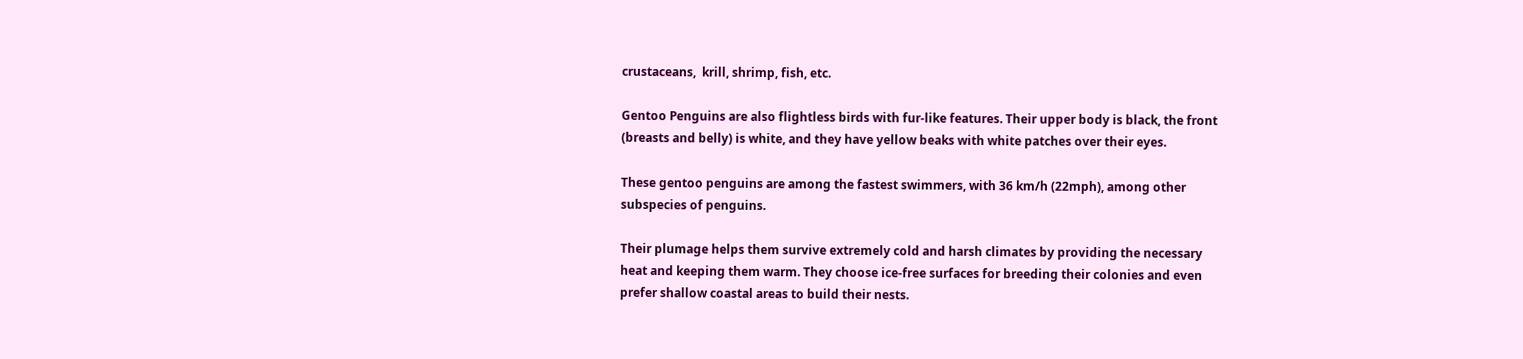crustaceans,  krill, shrimp, fish, etc.

Gentoo Penguins are also flightless birds with fur-like features. Their upper body is black, the front (breasts and belly) is white, and they have yellow beaks with white patches over their eyes.

These gentoo penguins are among the fastest swimmers, with 36 km/h (22mph), among other subspecies of penguins.

Their plumage helps them survive extremely cold and harsh climates by providing the necessary heat and keeping them warm. They choose ice-free surfaces for breeding their colonies and even prefer shallow coastal areas to build their nests.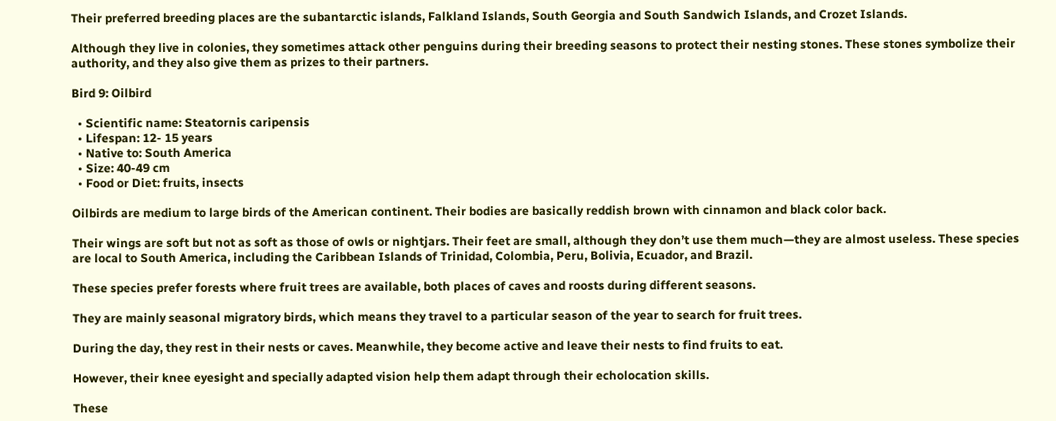Their preferred breeding places are the subantarctic islands, Falkland Islands, South Georgia and South Sandwich Islands, and Crozet Islands.

Although they live in colonies, they sometimes attack other penguins during their breeding seasons to protect their nesting stones. These stones symbolize their authority, and they also give them as prizes to their partners.

Bird 9: Oilbird

  • Scientific name: Steatornis caripensis
  • Lifespan: 12- 15 years
  • Native to: South America
  • Size: 40-49 cm
  • Food or Diet: fruits, insects

Oilbirds are medium to large birds of the American continent. Their bodies are basically reddish brown with cinnamon and black color back.

Their wings are soft but not as soft as those of owls or nightjars. Their feet are small, although they don’t use them much—they are almost useless. These species are local to South America, including the Caribbean Islands of Trinidad, Colombia, Peru, Bolivia, Ecuador, and Brazil.

These species prefer forests where fruit trees are available, both places of caves and roosts during different seasons.

They are mainly seasonal migratory birds, which means they travel to a particular season of the year to search for fruit trees.

During the day, they rest in their nests or caves. Meanwhile, they become active and leave their nests to find fruits to eat.

However, their knee eyesight and specially adapted vision help them adapt through their echolocation skills.

These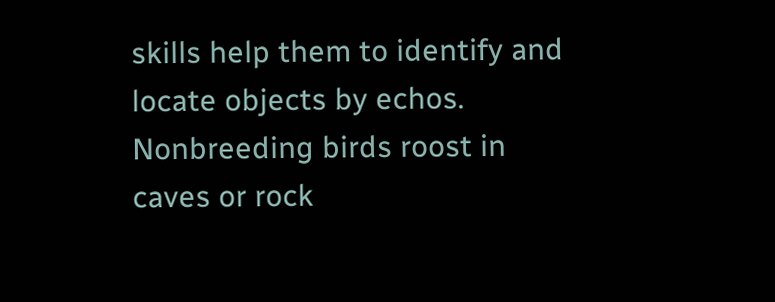skills help them to identify and locate objects by echos. Nonbreeding birds roost in caves or rock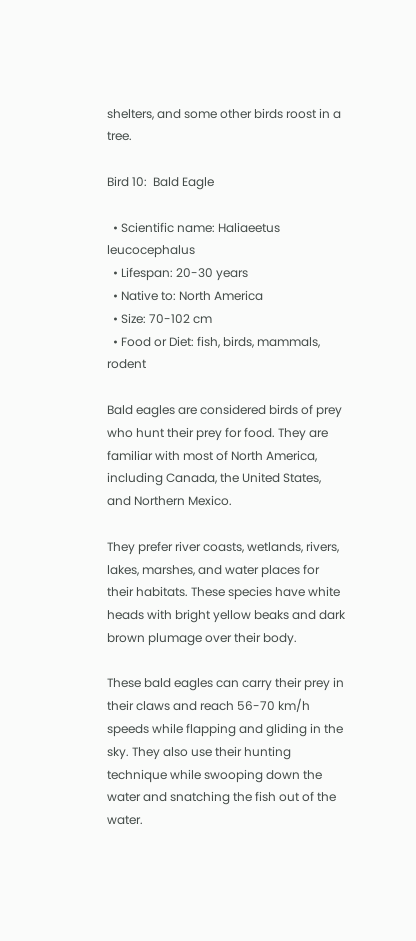shelters, and some other birds roost in a tree.

Bird 10:  Bald Eagle

  • Scientific name: Haliaeetus leucocephalus
  • Lifespan: 20-30 years
  • Native to: North America
  • Size: 70-102 cm
  • Food or Diet: fish, birds, mammals, rodent

Bald eagles are considered birds of prey who hunt their prey for food. They are familiar with most of North America, including Canada, the United States, and Northern Mexico.

They prefer river coasts, wetlands, rivers, lakes, marshes, and water places for their habitats. These species have white heads with bright yellow beaks and dark brown plumage over their body.

These bald eagles can carry their prey in their claws and reach 56-70 km/h speeds while flapping and gliding in the sky. They also use their hunting technique while swooping down the water and snatching the fish out of the water.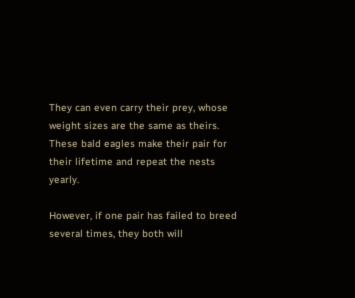They can even carry their prey, whose weight sizes are the same as theirs. These bald eagles make their pair for their lifetime and repeat the nests yearly.

However, if one pair has failed to breed several times, they both will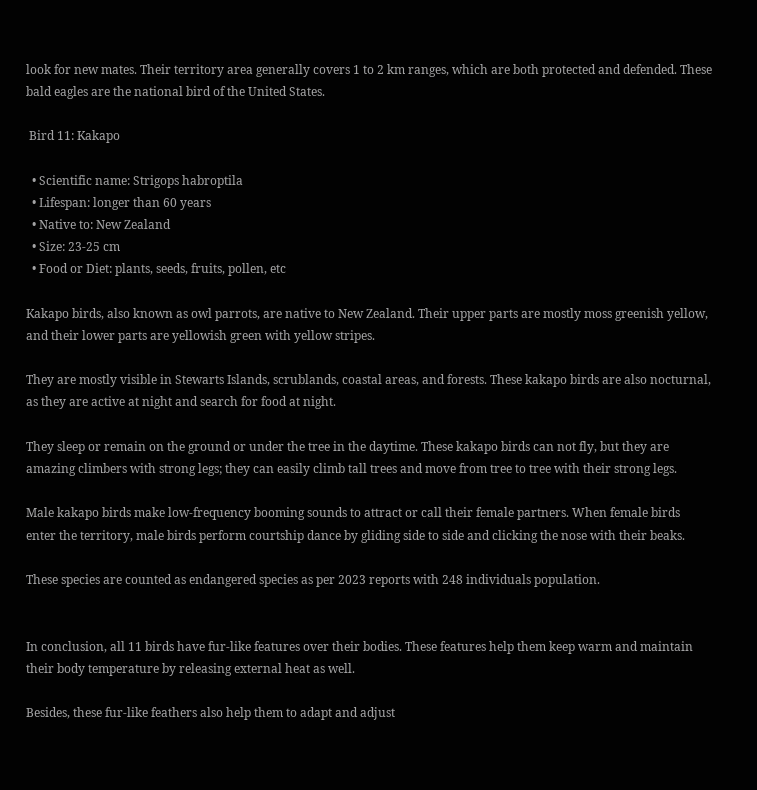look for new mates. Their territory area generally covers 1 to 2 km ranges, which are both protected and defended. These bald eagles are the national bird of the United States.

 Bird 11: Kakapo

  • Scientific name: Strigops habroptila
  • Lifespan: longer than 60 years
  • Native to: New Zealand
  • Size: 23-25 cm
  • Food or Diet: plants, seeds, fruits, pollen, etc

Kakapo birds, also known as owl parrots, are native to New Zealand. Their upper parts are mostly moss greenish yellow, and their lower parts are yellowish green with yellow stripes.

They are mostly visible in Stewarts Islands, scrublands, coastal areas, and forests. These kakapo birds are also nocturnal, as they are active at night and search for food at night.

They sleep or remain on the ground or under the tree in the daytime. These kakapo birds can not fly, but they are amazing climbers with strong legs; they can easily climb tall trees and move from tree to tree with their strong legs.

Male kakapo birds make low-frequency booming sounds to attract or call their female partners. When female birds enter the territory, male birds perform courtship dance by gliding side to side and clicking the nose with their beaks.

These species are counted as endangered species as per 2023 reports with 248 individuals population.


In conclusion, all 11 birds have fur-like features over their bodies. These features help them keep warm and maintain their body temperature by releasing external heat as well.

Besides, these fur-like feathers also help them to adapt and adjust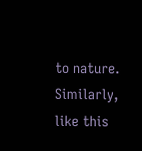to nature. Similarly, like this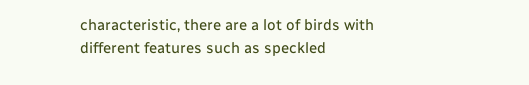characteristic, there are a lot of birds with different features such as speckled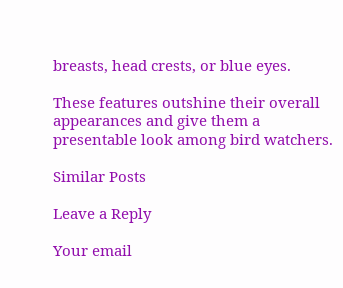breasts, head crests, or blue eyes.

These features outshine their overall appearances and give them a presentable look among bird watchers.

Similar Posts

Leave a Reply

Your email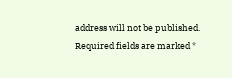address will not be published. Required fields are marked *